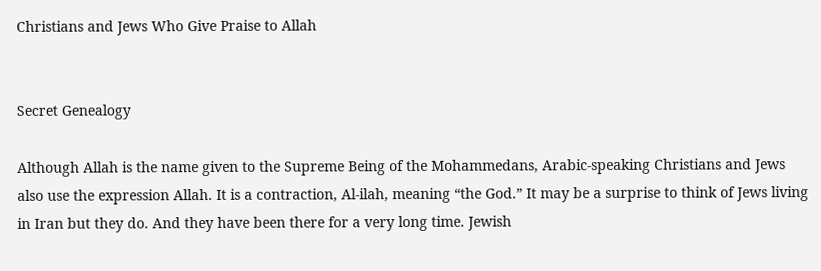Christians and Jews Who Give Praise to Allah


Secret Genealogy

Although Allah is the name given to the Supreme Being of the Mohammedans, Arabic-speaking Christians and Jews also use the expression Allah. It is a contraction, Al-ilah, meaning “the God.” It may be a surprise to think of Jews living in Iran but they do. And they have been there for a very long time. Jewish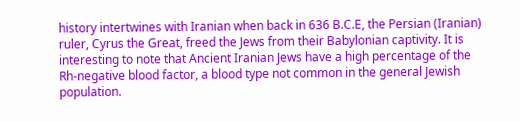history intertwines with Iranian when back in 636 B.C.E, the Persian (Iranian) ruler, Cyrus the Great, freed the Jews from their Babylonian captivity. It is interesting to note that Ancient Iranian Jews have a high percentage of the Rh-negative blood factor, a blood type not common in the general Jewish population.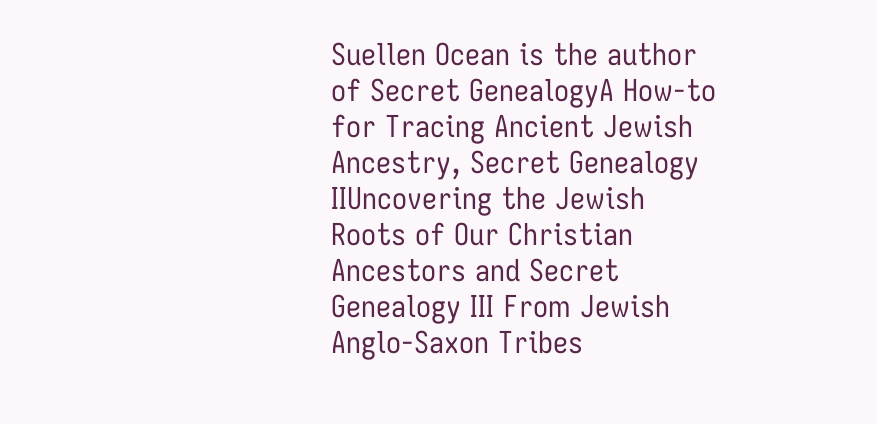Suellen Ocean is the author of Secret GenealogyA How-to for Tracing Ancient Jewish Ancestry, Secret Genealogy IIUncovering the Jewish Roots of Our Christian Ancestors and Secret Genealogy III From Jewish Anglo-Saxon Tribes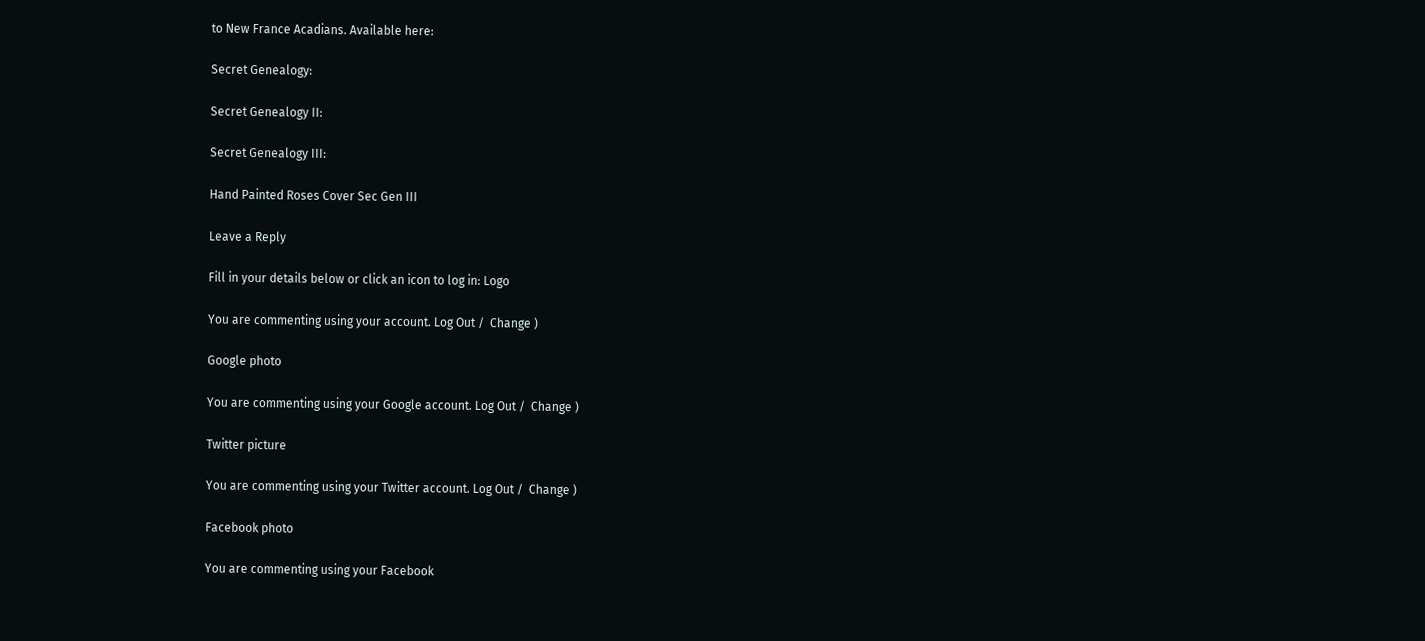to New France Acadians. Available here:

Secret Genealogy:

Secret Genealogy II:

Secret Genealogy III:

Hand Painted Roses Cover Sec Gen III

Leave a Reply

Fill in your details below or click an icon to log in: Logo

You are commenting using your account. Log Out /  Change )

Google photo

You are commenting using your Google account. Log Out /  Change )

Twitter picture

You are commenting using your Twitter account. Log Out /  Change )

Facebook photo

You are commenting using your Facebook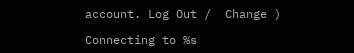account. Log Out /  Change )

Connecting to %s